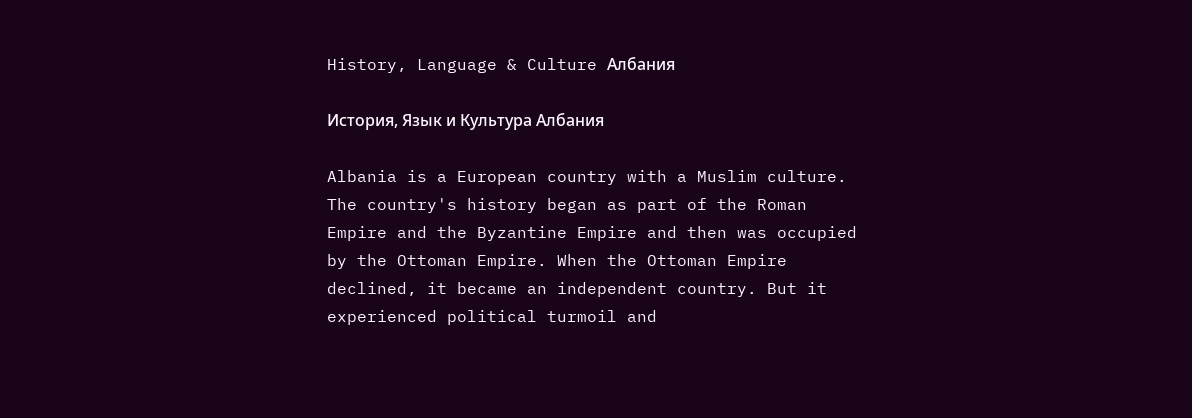History, Language & Culture Албания

История, Язык и Культура Албания

Albania is a European country with a Muslim culture. The country's history began as part of the Roman Empire and the Byzantine Empire and then was occupied by the Ottoman Empire. When the Ottoman Empire declined, it became an independent country. But it experienced political turmoil and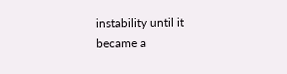instability until it became a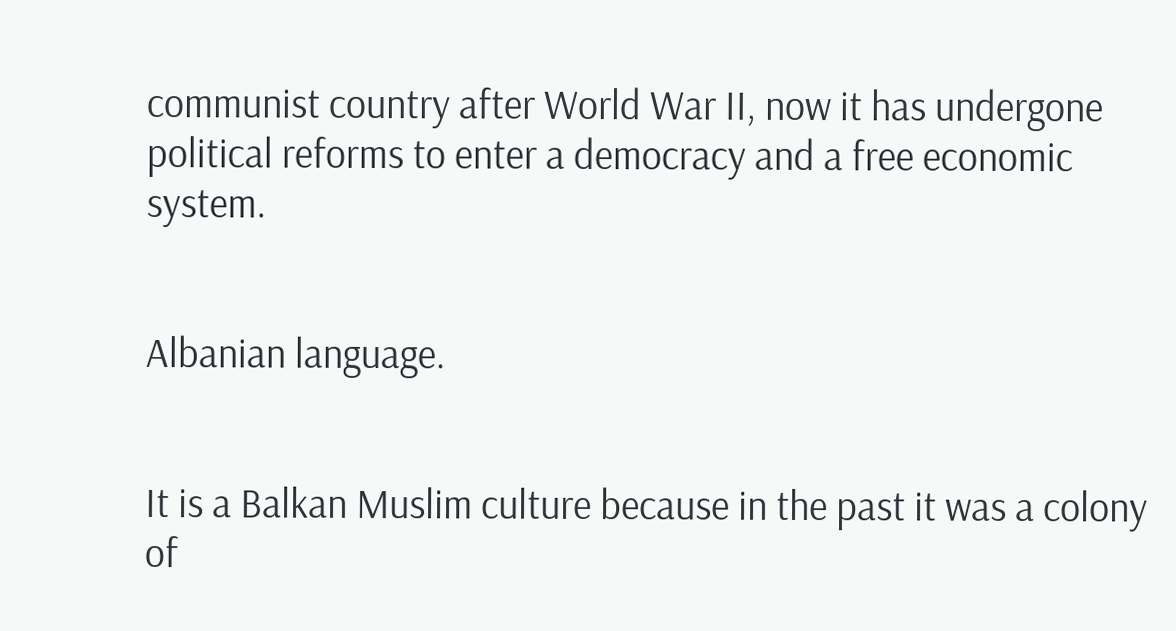communist country after World War II, now it has undergone political reforms to enter a democracy and a free economic system.


Albanian language.


It is a Balkan Muslim culture because in the past it was a colony of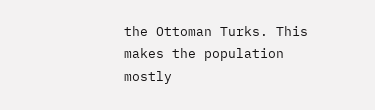the Ottoman Turks. This makes the population mostly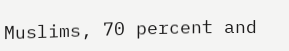Muslims, 70 percent and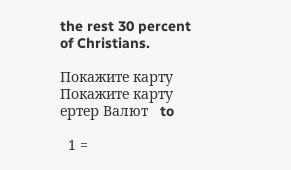the rest 30 percent of Christians.

Покажите карту
Покажите карту
ертер Валют   to

  1 =